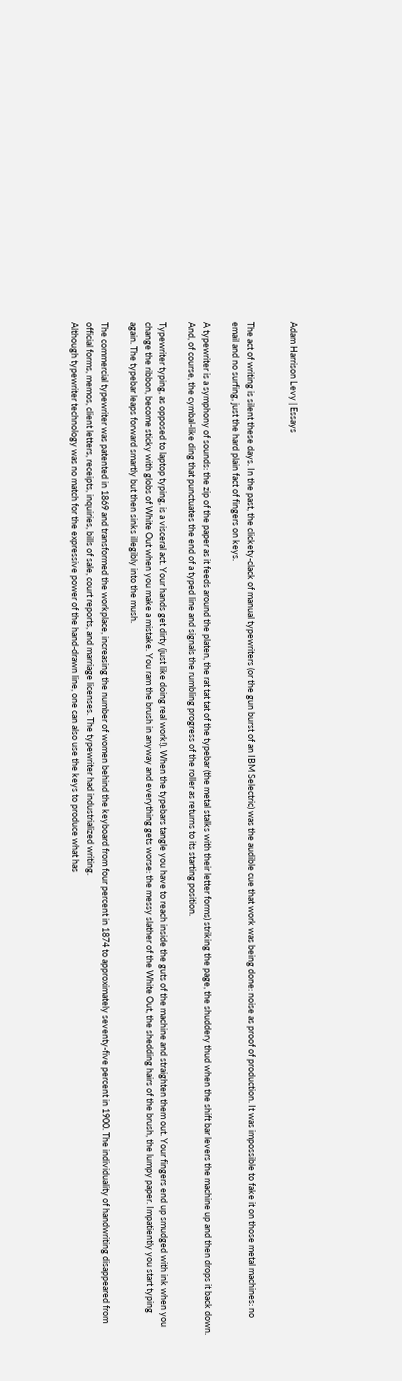Adam Harrison Levy | Essays


The act of writing is silent these days. In the past, the clickety-clack of manual typewriters (or the gun burst of an IBM Selectric) was the audible cue that work was being done: noise as proof of production. It was impossible to fake it on those metal machines: no email and no surfing, just the hard plain fact of fingers on keys.

A typewriter is a symphony of sounds: the zip of the paper as it feeds around the platen, the rat tat tat of the typebar (the metal stalks with their letter forms) striking the page, the shuddery thud when the shift bar levers the machine up and then drops it back down. And, of course, the cymbal-like ding that punctuates the end of a typed line and signals the rumbling progress of the roller as returns to its starting position.

Typewriter typing, as opposed to laptop typing, is a visceral act. Your hands get dirty (just like doing real work!). When the typebars tangle you have to reach inside the guts of the machine and straighten them out. Your fingers end up smudged with ink when you change the ribbon, become sticky with globs of White Out when you make a mistake. You ram the brush in anyway and everything gets worse: the messy slather of the White Out, the shedding hairs of the brush, the lumpy paper. Impatiently you start typing again. The typebar leaps forward smartly but then sinks illegibly into the mush.

The commercial typewriter was patented in 1869 and transformed the workplace, increasing the number of women behind the keyboard from four percent in 1874 to approximately seventy-five percent in 1900. The individuality of handwriting disappeared from official forms, memos, client letters, receipts, inquiries, bills of sale, court reports, and marriage licenses. The typewriter had industrialized writing.
Although typewriter technology was no match for the expressive power of the hand-drawn line, one can also use the keys to produce what has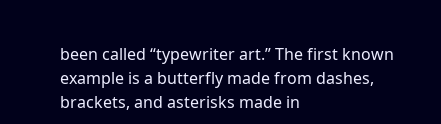been called “typewriter art.” The first known example is a butterfly made from dashes, brackets, and asterisks made in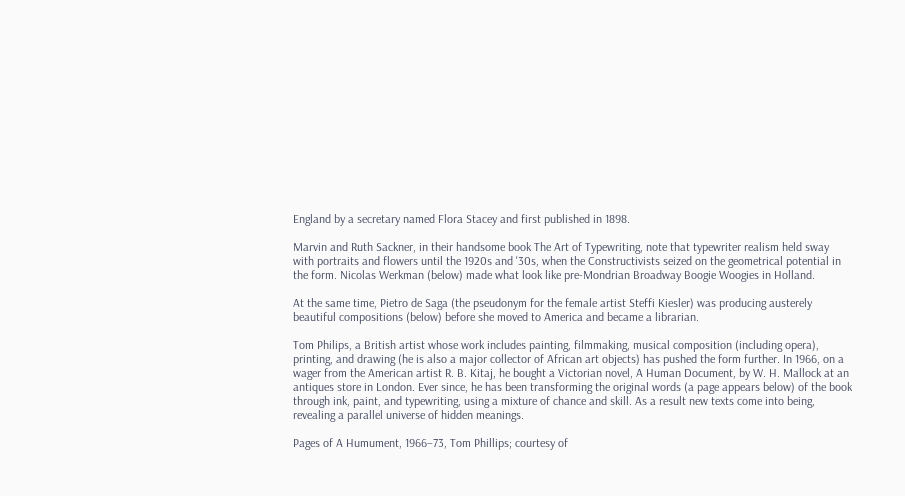England by a secretary named Flora Stacey and first published in 1898.

Marvin and Ruth Sackner, in their handsome book The Art of Typewriting, note that typewriter realism held sway with portraits and flowers until the 1920s and '30s, when the Constructivists seized on the geometrical potential in the form. Nicolas Werkman (below) made what look like pre-Mondrian Broadway Boogie Woogies in Holland.

At the same time, Pietro de Saga (the pseudonym for the female artist Steffi Kiesler) was producing austerely beautiful compositions (below) before she moved to America and became a librarian.

Tom Philips, a British artist whose work includes painting, filmmaking, musical composition (including opera), printing, and drawing (he is also a major collector of African art objects) has pushed the form further. In 1966, on a wager from the American artist R. B. Kitaj, he bought a Victorian novel, A Human Document, by W. H. Mallock at an antiques store in London. Ever since, he has been transforming the original words (a page appears below) of the book through ink, paint, and typewriting, using a mixture of chance and skill. As a result new texts come into being, revealing a parallel universe of hidden meanings.

Pages of A Humument, 1966–73, Tom Phillips; courtesy of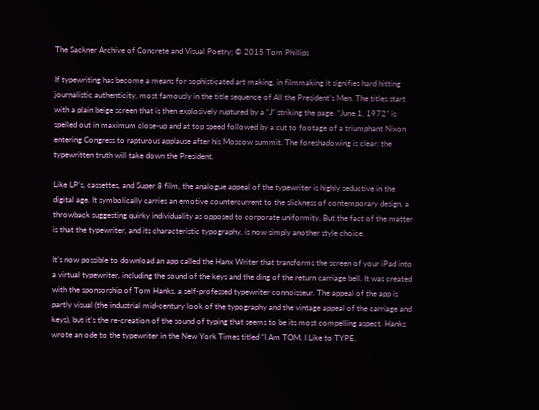The Sackner Archive of Concrete and Visual Poetry; © 2015 Tom Phillips

If typewriting has become a means for sophisticated art making, in filmmaking it signifies hard hitting journalistic authenticity, most famously in the title sequence of All the President’s Men. The titles start with a plain beige screen that is then explosively ruptured by a “J” striking the page. “June 1, 1972” is spelled out in maximum close-up and at top speed followed by a cut to footage of a triumphant Nixon entering Congress to rapturous applause after his Moscow summit. The foreshadowing is clear: the typewritten truth will take down the President.

Like LP’s, cassettes, and Super 8 film, the analogue appeal of the typewriter is highly seductive in the digital age. It symbolically carries an emotive countercurrent to the slickness of contemporary design, a throwback suggesting quirky individuality as opposed to corporate uniformity. But the fact of the matter is that the typewriter, and its characteristic typography, is now simply another style choice.

It’s now possible to download an app called the Hanx Writer that transforms the screen of your iPad into a virtual typewriter, including the sound of the keys and the ding of the return carriage bell. It was created with the sponsorship of Tom Hanks, a self-professed typewriter connoisseur. The appeal of the app is partly visual (the industrial mid-century look of the typography and the vintage appeal of the carriage and keys), but it’s the re-creation of the sound of typing that seems to be its most compelling aspect. Hanks wrote an ode to the typewriter in the New York Times titled “I Am TOM. I Like to TYPE.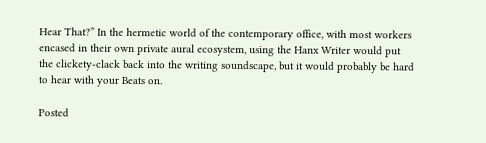Hear That?” In the hermetic world of the contemporary office, with most workers encased in their own private aural ecosystem, using the Hanx Writer would put the clickety-clack back into the writing soundscape, but it would probably be hard to hear with your Beats on.

Posted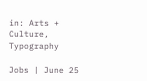in: Arts + Culture, Typography

Jobs | June 25